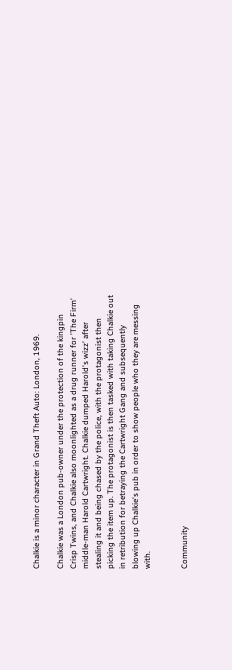Chalkie is a minor character in Grand Theft Auto: London, 1969.

Chalkie was a London pub-owner under the protection of the kingpin Crisp Twins, and Chalkie also moonlighted as a drug runner for 'The Firm' middle-man Harold Cartwright. Chalkie dumped Harold's wizz' after stealing it and being chased by the police, with the protagonist then picking the item up. The protagonist is then tasked with taking Chalkie out in retribution for betraying the Cartwright Gang and subsequently blowing up Chalkie's pub in order to show people who they are messing with.


Community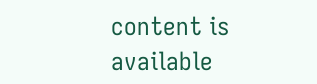content is available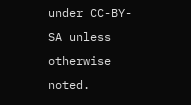under CC-BY-SA unless otherwise noted.